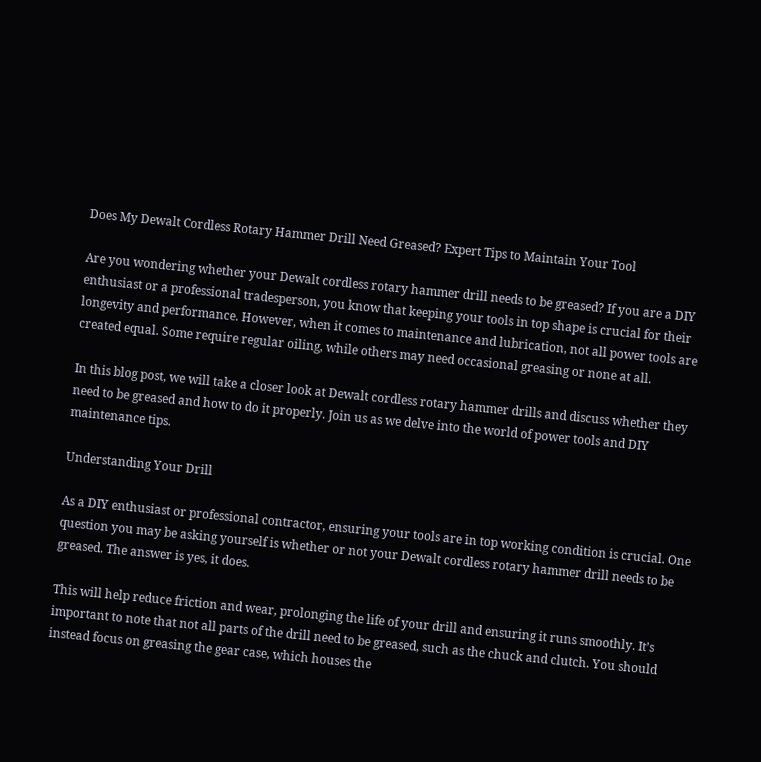Does My Dewalt Cordless Rotary Hammer Drill Need Greased? Expert Tips to Maintain Your Tool

Are you wondering whether your Dewalt cordless rotary hammer drill needs to be greased? If you are a DIY enthusiast or a professional tradesperson, you know that keeping your tools in top shape is crucial for their longevity and performance. However, when it comes to maintenance and lubrication, not all power tools are created equal. Some require regular oiling, while others may need occasional greasing or none at all.

In this blog post, we will take a closer look at Dewalt cordless rotary hammer drills and discuss whether they need to be greased and how to do it properly. Join us as we delve into the world of power tools and DIY maintenance tips.

Understanding Your Drill

As a DIY enthusiast or professional contractor, ensuring your tools are in top working condition is crucial. One question you may be asking yourself is whether or not your Dewalt cordless rotary hammer drill needs to be greased. The answer is yes, it does.

This will help reduce friction and wear, prolonging the life of your drill and ensuring it runs smoothly. It’s important to note that not all parts of the drill need to be greased, such as the chuck and clutch. You should instead focus on greasing the gear case, which houses the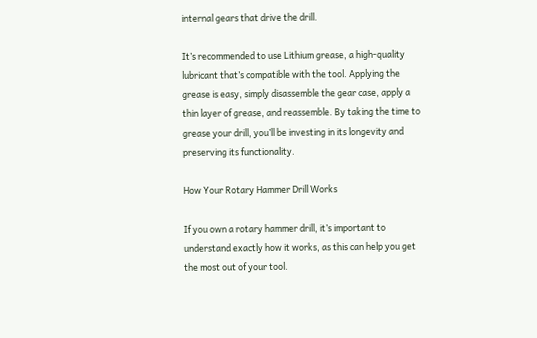internal gears that drive the drill.

It’s recommended to use Lithium grease, a high-quality lubricant that’s compatible with the tool. Applying the grease is easy, simply disassemble the gear case, apply a thin layer of grease, and reassemble. By taking the time to grease your drill, you’ll be investing in its longevity and preserving its functionality.

How Your Rotary Hammer Drill Works

If you own a rotary hammer drill, it’s important to understand exactly how it works, as this can help you get the most out of your tool.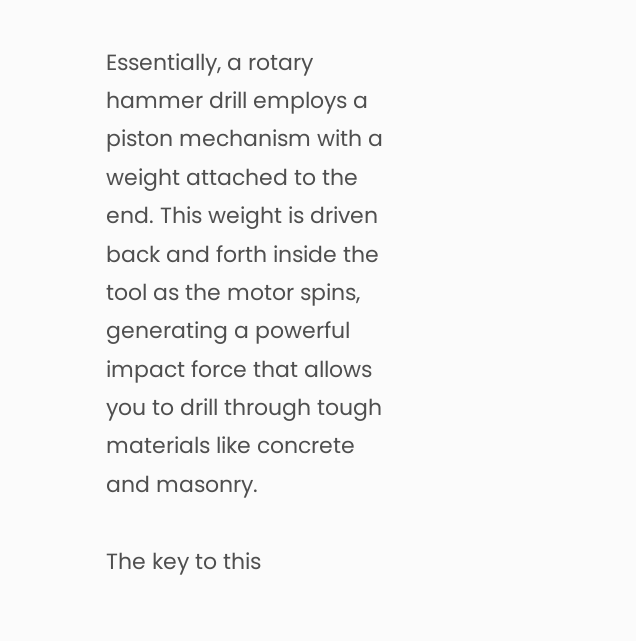Essentially, a rotary hammer drill employs a piston mechanism with a weight attached to the end. This weight is driven back and forth inside the tool as the motor spins, generating a powerful impact force that allows you to drill through tough materials like concrete and masonry.

The key to this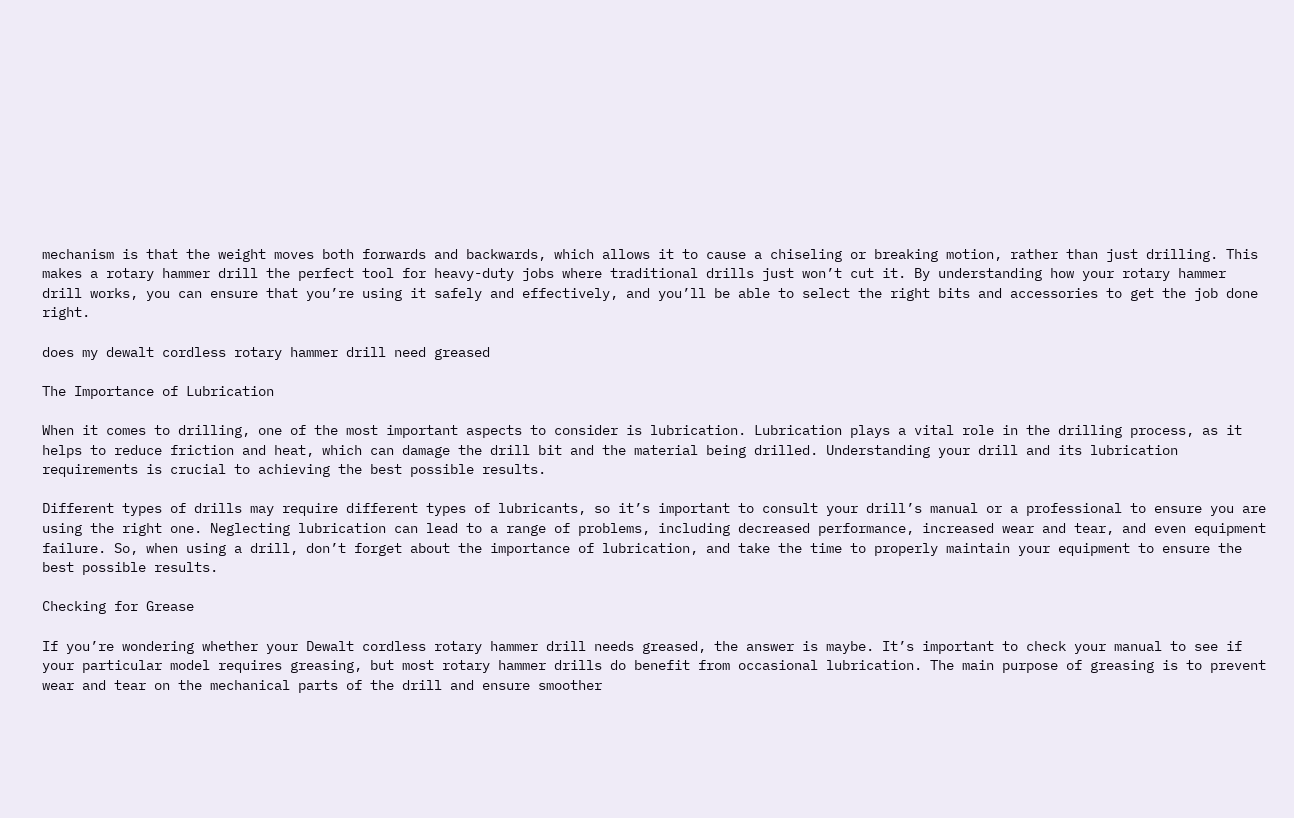mechanism is that the weight moves both forwards and backwards, which allows it to cause a chiseling or breaking motion, rather than just drilling. This makes a rotary hammer drill the perfect tool for heavy-duty jobs where traditional drills just won’t cut it. By understanding how your rotary hammer drill works, you can ensure that you’re using it safely and effectively, and you’ll be able to select the right bits and accessories to get the job done right.

does my dewalt cordless rotary hammer drill need greased

The Importance of Lubrication

When it comes to drilling, one of the most important aspects to consider is lubrication. Lubrication plays a vital role in the drilling process, as it helps to reduce friction and heat, which can damage the drill bit and the material being drilled. Understanding your drill and its lubrication requirements is crucial to achieving the best possible results.

Different types of drills may require different types of lubricants, so it’s important to consult your drill’s manual or a professional to ensure you are using the right one. Neglecting lubrication can lead to a range of problems, including decreased performance, increased wear and tear, and even equipment failure. So, when using a drill, don’t forget about the importance of lubrication, and take the time to properly maintain your equipment to ensure the best possible results.

Checking for Grease

If you’re wondering whether your Dewalt cordless rotary hammer drill needs greased, the answer is maybe. It’s important to check your manual to see if your particular model requires greasing, but most rotary hammer drills do benefit from occasional lubrication. The main purpose of greasing is to prevent wear and tear on the mechanical parts of the drill and ensure smoother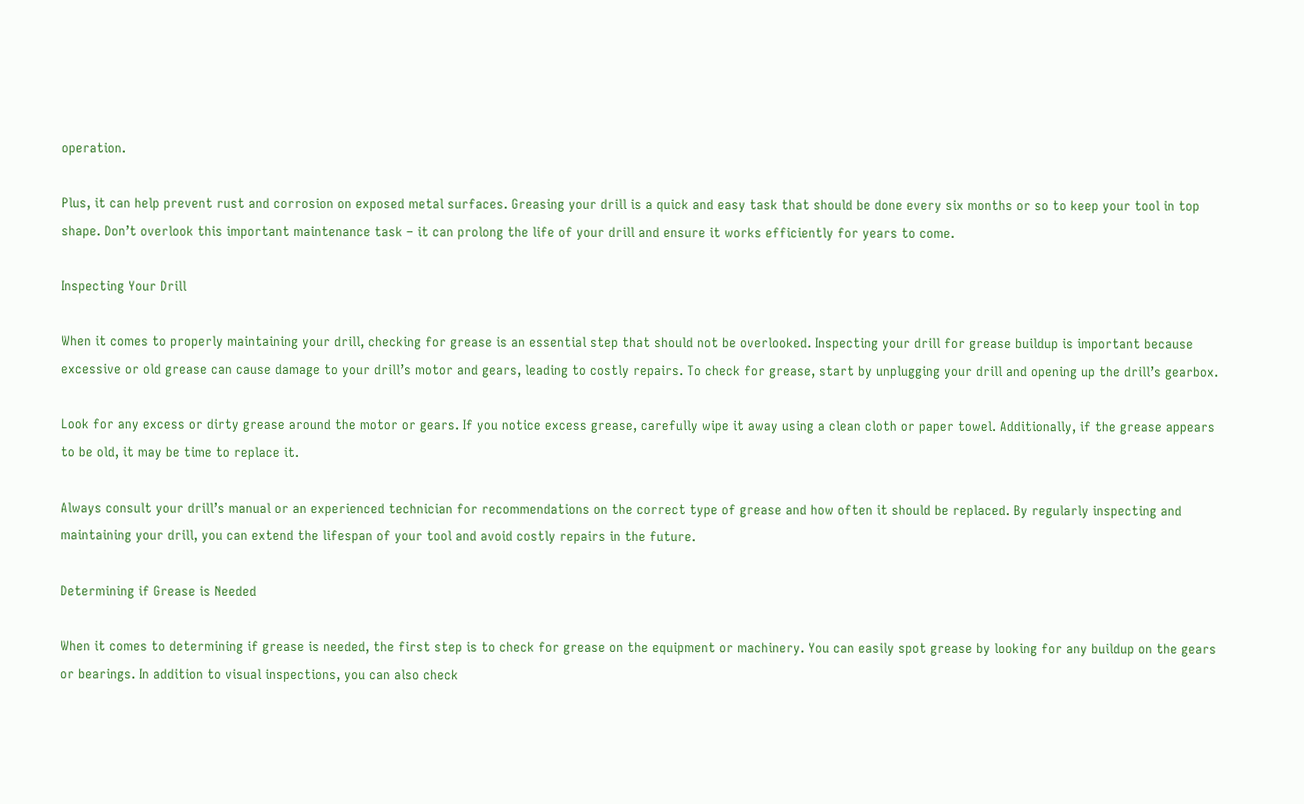operation.

Plus, it can help prevent rust and corrosion on exposed metal surfaces. Greasing your drill is a quick and easy task that should be done every six months or so to keep your tool in top shape. Don’t overlook this important maintenance task – it can prolong the life of your drill and ensure it works efficiently for years to come.

Inspecting Your Drill

When it comes to properly maintaining your drill, checking for grease is an essential step that should not be overlooked. Inspecting your drill for grease buildup is important because excessive or old grease can cause damage to your drill’s motor and gears, leading to costly repairs. To check for grease, start by unplugging your drill and opening up the drill’s gearbox.

Look for any excess or dirty grease around the motor or gears. If you notice excess grease, carefully wipe it away using a clean cloth or paper towel. Additionally, if the grease appears to be old, it may be time to replace it.

Always consult your drill’s manual or an experienced technician for recommendations on the correct type of grease and how often it should be replaced. By regularly inspecting and maintaining your drill, you can extend the lifespan of your tool and avoid costly repairs in the future.

Determining if Grease is Needed

When it comes to determining if grease is needed, the first step is to check for grease on the equipment or machinery. You can easily spot grease by looking for any buildup on the gears or bearings. In addition to visual inspections, you can also check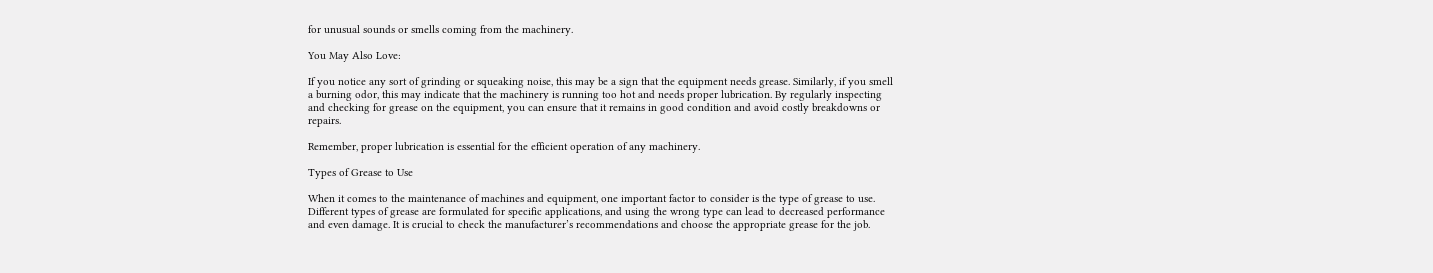for unusual sounds or smells coming from the machinery.

You May Also Love:

If you notice any sort of grinding or squeaking noise, this may be a sign that the equipment needs grease. Similarly, if you smell a burning odor, this may indicate that the machinery is running too hot and needs proper lubrication. By regularly inspecting and checking for grease on the equipment, you can ensure that it remains in good condition and avoid costly breakdowns or repairs.

Remember, proper lubrication is essential for the efficient operation of any machinery.

Types of Grease to Use

When it comes to the maintenance of machines and equipment, one important factor to consider is the type of grease to use. Different types of grease are formulated for specific applications, and using the wrong type can lead to decreased performance and even damage. It is crucial to check the manufacturer’s recommendations and choose the appropriate grease for the job.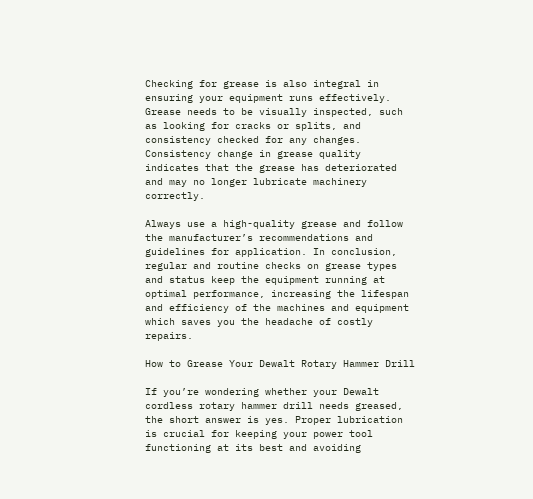Checking for grease is also integral in ensuring your equipment runs effectively. Grease needs to be visually inspected, such as looking for cracks or splits, and consistency checked for any changes. Consistency change in grease quality indicates that the grease has deteriorated and may no longer lubricate machinery correctly.

Always use a high-quality grease and follow the manufacturer’s recommendations and guidelines for application. In conclusion, regular and routine checks on grease types and status keep the equipment running at optimal performance, increasing the lifespan and efficiency of the machines and equipment which saves you the headache of costly repairs.

How to Grease Your Dewalt Rotary Hammer Drill

If you’re wondering whether your Dewalt cordless rotary hammer drill needs greased, the short answer is yes. Proper lubrication is crucial for keeping your power tool functioning at its best and avoiding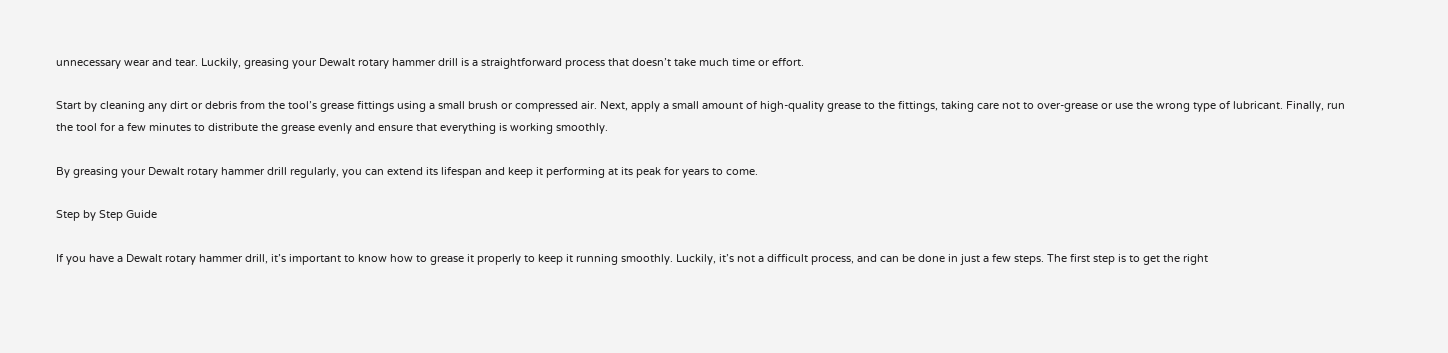unnecessary wear and tear. Luckily, greasing your Dewalt rotary hammer drill is a straightforward process that doesn’t take much time or effort.

Start by cleaning any dirt or debris from the tool’s grease fittings using a small brush or compressed air. Next, apply a small amount of high-quality grease to the fittings, taking care not to over-grease or use the wrong type of lubricant. Finally, run the tool for a few minutes to distribute the grease evenly and ensure that everything is working smoothly.

By greasing your Dewalt rotary hammer drill regularly, you can extend its lifespan and keep it performing at its peak for years to come.

Step by Step Guide

If you have a Dewalt rotary hammer drill, it’s important to know how to grease it properly to keep it running smoothly. Luckily, it’s not a difficult process, and can be done in just a few steps. The first step is to get the right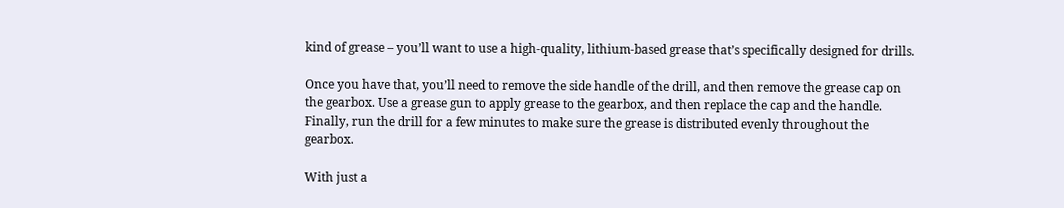kind of grease – you’ll want to use a high-quality, lithium-based grease that’s specifically designed for drills.

Once you have that, you’ll need to remove the side handle of the drill, and then remove the grease cap on the gearbox. Use a grease gun to apply grease to the gearbox, and then replace the cap and the handle. Finally, run the drill for a few minutes to make sure the grease is distributed evenly throughout the gearbox.

With just a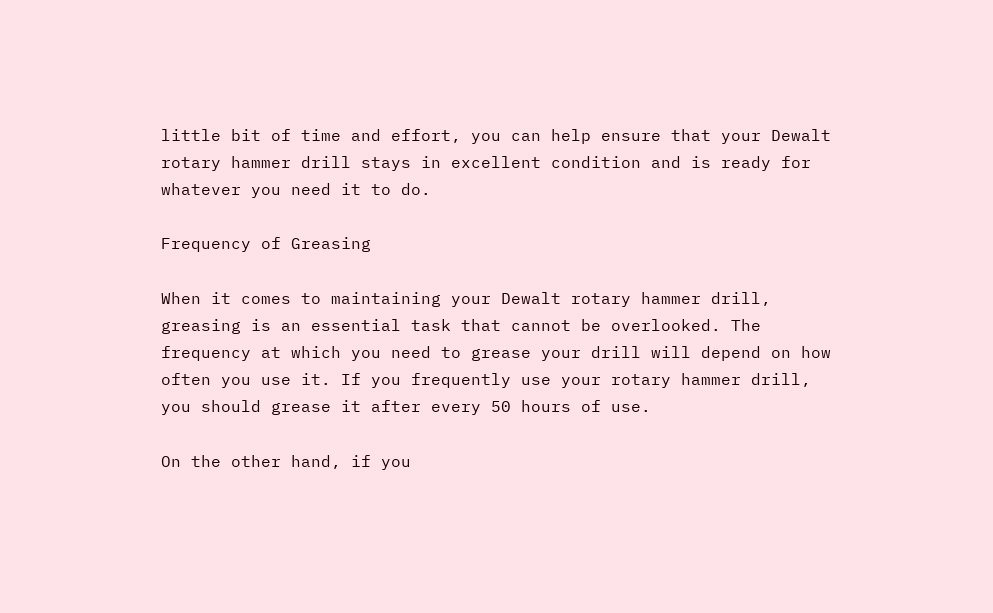little bit of time and effort, you can help ensure that your Dewalt rotary hammer drill stays in excellent condition and is ready for whatever you need it to do.

Frequency of Greasing

When it comes to maintaining your Dewalt rotary hammer drill, greasing is an essential task that cannot be overlooked. The frequency at which you need to grease your drill will depend on how often you use it. If you frequently use your rotary hammer drill, you should grease it after every 50 hours of use.

On the other hand, if you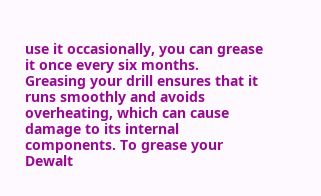use it occasionally, you can grease it once every six months. Greasing your drill ensures that it runs smoothly and avoids overheating, which can cause damage to its internal components. To grease your Dewalt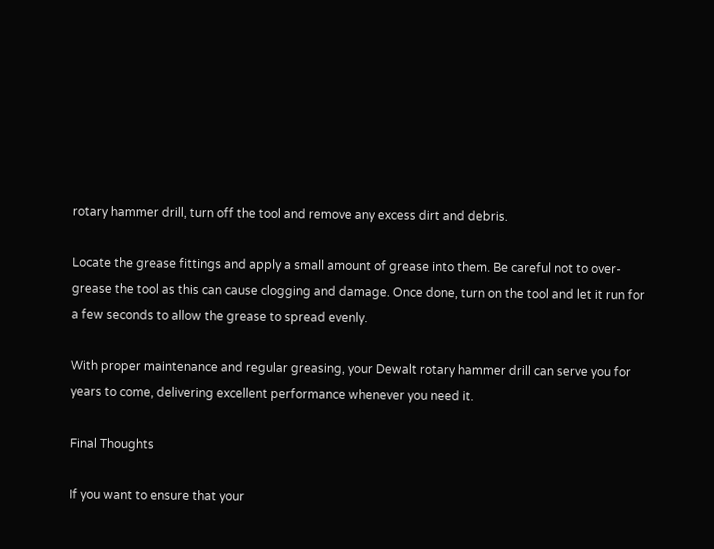rotary hammer drill, turn off the tool and remove any excess dirt and debris.

Locate the grease fittings and apply a small amount of grease into them. Be careful not to over-grease the tool as this can cause clogging and damage. Once done, turn on the tool and let it run for a few seconds to allow the grease to spread evenly.

With proper maintenance and regular greasing, your Dewalt rotary hammer drill can serve you for years to come, delivering excellent performance whenever you need it.

Final Thoughts

If you want to ensure that your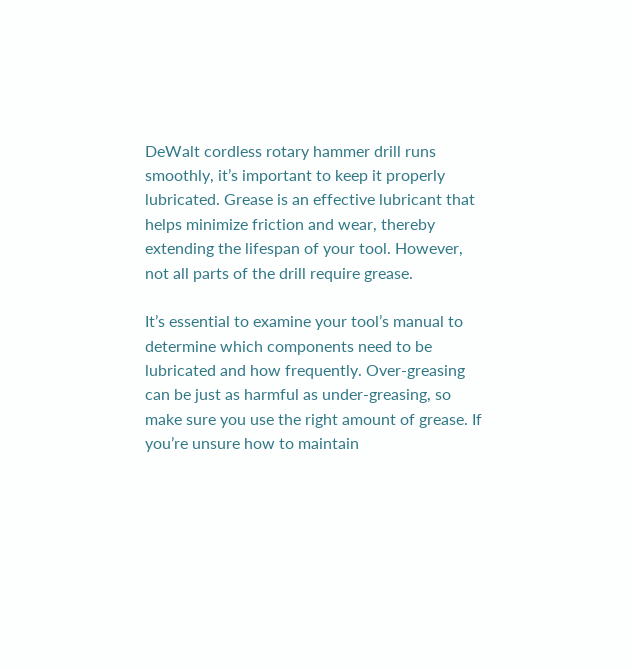DeWalt cordless rotary hammer drill runs smoothly, it’s important to keep it properly lubricated. Grease is an effective lubricant that helps minimize friction and wear, thereby extending the lifespan of your tool. However, not all parts of the drill require grease.

It’s essential to examine your tool’s manual to determine which components need to be lubricated and how frequently. Over-greasing can be just as harmful as under-greasing, so make sure you use the right amount of grease. If you’re unsure how to maintain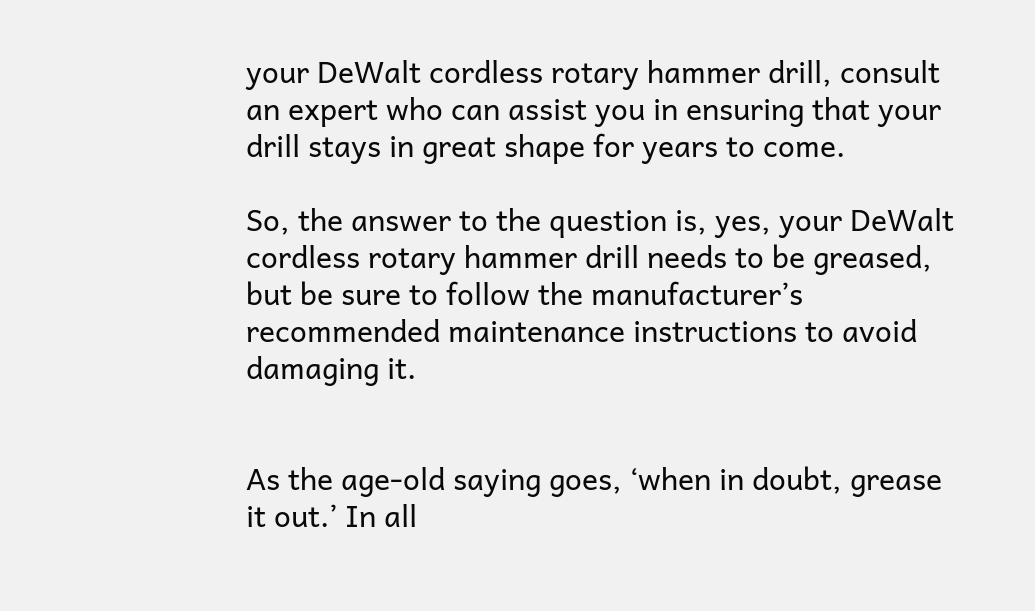your DeWalt cordless rotary hammer drill, consult an expert who can assist you in ensuring that your drill stays in great shape for years to come.

So, the answer to the question is, yes, your DeWalt cordless rotary hammer drill needs to be greased, but be sure to follow the manufacturer’s recommended maintenance instructions to avoid damaging it.


As the age-old saying goes, ‘when in doubt, grease it out.’ In all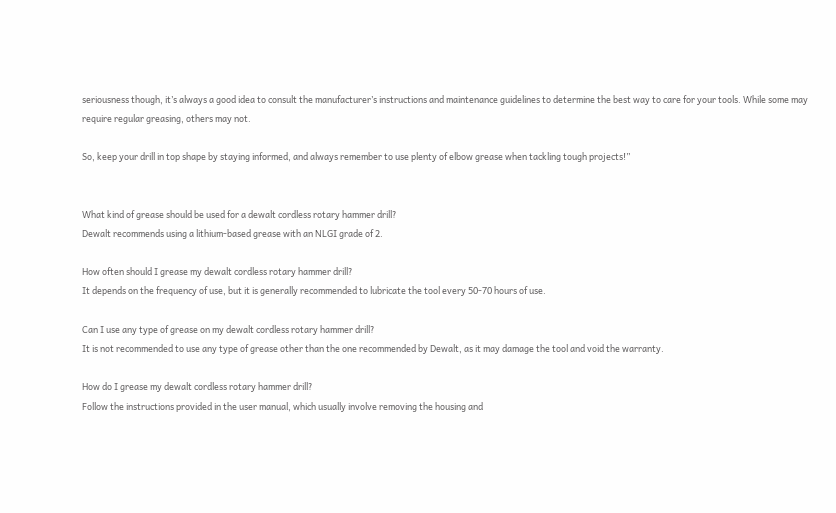seriousness though, it’s always a good idea to consult the manufacturer’s instructions and maintenance guidelines to determine the best way to care for your tools. While some may require regular greasing, others may not.

So, keep your drill in top shape by staying informed, and always remember to use plenty of elbow grease when tackling tough projects!”


What kind of grease should be used for a dewalt cordless rotary hammer drill?
Dewalt recommends using a lithium-based grease with an NLGI grade of 2.

How often should I grease my dewalt cordless rotary hammer drill?
It depends on the frequency of use, but it is generally recommended to lubricate the tool every 50-70 hours of use.

Can I use any type of grease on my dewalt cordless rotary hammer drill?
It is not recommended to use any type of grease other than the one recommended by Dewalt, as it may damage the tool and void the warranty.

How do I grease my dewalt cordless rotary hammer drill?
Follow the instructions provided in the user manual, which usually involve removing the housing and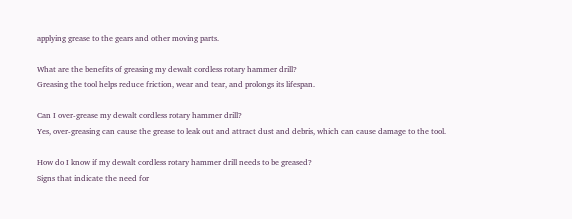applying grease to the gears and other moving parts.

What are the benefits of greasing my dewalt cordless rotary hammer drill?
Greasing the tool helps reduce friction, wear and tear, and prolongs its lifespan.

Can I over-grease my dewalt cordless rotary hammer drill?
Yes, over-greasing can cause the grease to leak out and attract dust and debris, which can cause damage to the tool.

How do I know if my dewalt cordless rotary hammer drill needs to be greased?
Signs that indicate the need for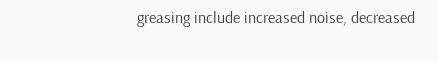greasing include increased noise, decreased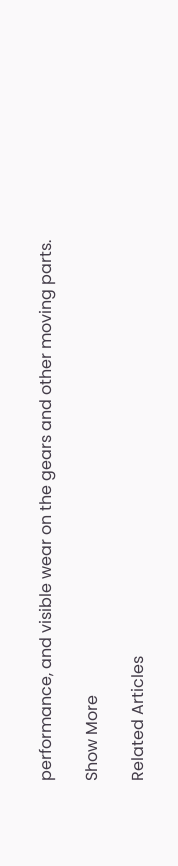performance, and visible wear on the gears and other moving parts.

Show More

Related Articles